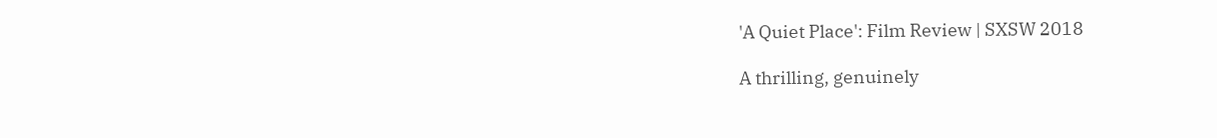'A Quiet Place': Film Review | SXSW 2018

A thrilling, genuinely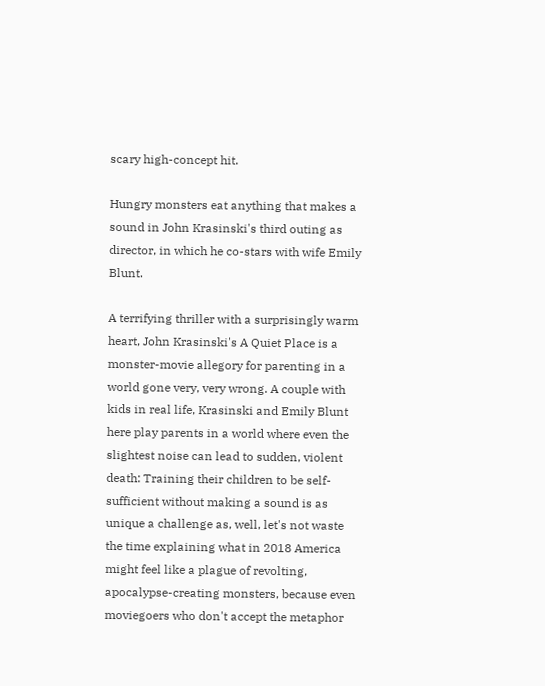scary high-concept hit.

Hungry monsters eat anything that makes a sound in John Krasinski's third outing as director, in which he co-stars with wife Emily Blunt.

A terrifying thriller with a surprisingly warm heart, John Krasinski's A Quiet Place is a monster-movie allegory for parenting in a world gone very, very wrong. A couple with kids in real life, Krasinski and Emily Blunt here play parents in a world where even the slightest noise can lead to sudden, violent death: Training their children to be self-sufficient without making a sound is as unique a challenge as, well, let's not waste the time explaining what in 2018 America might feel like a plague of revolting, apocalypse-creating monsters, because even moviegoers who don't accept the metaphor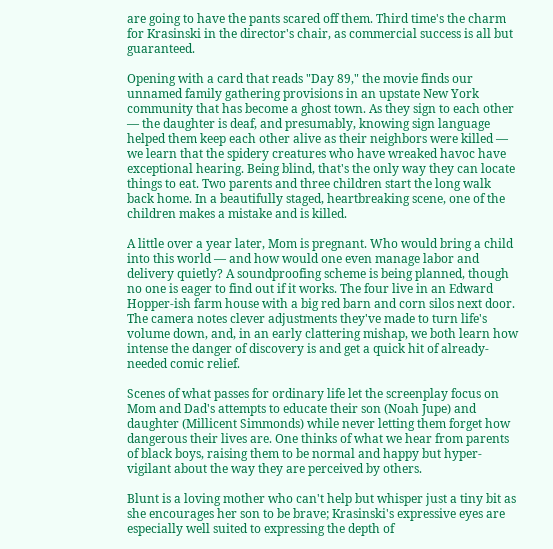are going to have the pants scared off them. Third time's the charm for Krasinski in the director's chair, as commercial success is all but guaranteed.

Opening with a card that reads "Day 89," the movie finds our unnamed family gathering provisions in an upstate New York community that has become a ghost town. As they sign to each other — the daughter is deaf, and presumably, knowing sign language helped them keep each other alive as their neighbors were killed — we learn that the spidery creatures who have wreaked havoc have exceptional hearing. Being blind, that's the only way they can locate things to eat. Two parents and three children start the long walk back home. In a beautifully staged, heartbreaking scene, one of the children makes a mistake and is killed.

A little over a year later, Mom is pregnant. Who would bring a child into this world — and how would one even manage labor and delivery quietly? A soundproofing scheme is being planned, though no one is eager to find out if it works. The four live in an Edward Hopper-ish farm house with a big red barn and corn silos next door. The camera notes clever adjustments they've made to turn life's volume down, and, in an early clattering mishap, we both learn how intense the danger of discovery is and get a quick hit of already-needed comic relief.

Scenes of what passes for ordinary life let the screenplay focus on Mom and Dad's attempts to educate their son (Noah Jupe) and daughter (Millicent Simmonds) while never letting them forget how dangerous their lives are. One thinks of what we hear from parents of black boys, raising them to be normal and happy but hyper-vigilant about the way they are perceived by others.

Blunt is a loving mother who can't help but whisper just a tiny bit as she encourages her son to be brave; Krasinski's expressive eyes are especially well suited to expressing the depth of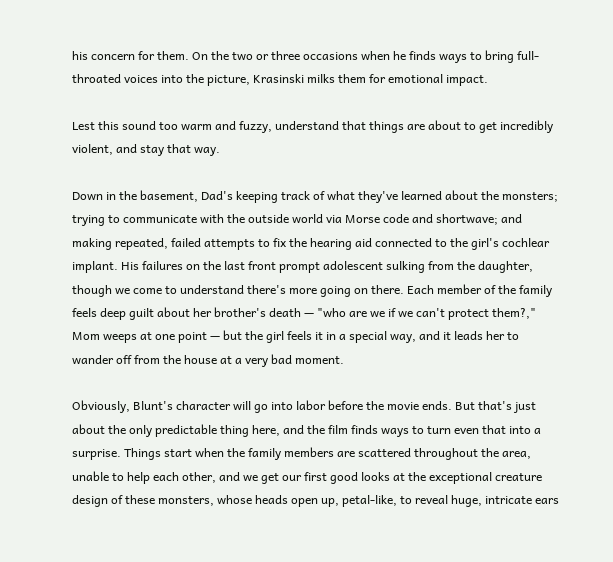his concern for them. On the two or three occasions when he finds ways to bring full-throated voices into the picture, Krasinski milks them for emotional impact.

Lest this sound too warm and fuzzy, understand that things are about to get incredibly violent, and stay that way.

Down in the basement, Dad's keeping track of what they've learned about the monsters; trying to communicate with the outside world via Morse code and shortwave; and making repeated, failed attempts to fix the hearing aid connected to the girl's cochlear implant. His failures on the last front prompt adolescent sulking from the daughter, though we come to understand there's more going on there. Each member of the family feels deep guilt about her brother's death — "who are we if we can't protect them?," Mom weeps at one point — but the girl feels it in a special way, and it leads her to wander off from the house at a very bad moment.

Obviously, Blunt's character will go into labor before the movie ends. But that's just about the only predictable thing here, and the film finds ways to turn even that into a surprise. Things start when the family members are scattered throughout the area, unable to help each other, and we get our first good looks at the exceptional creature design of these monsters, whose heads open up, petal-like, to reveal huge, intricate ears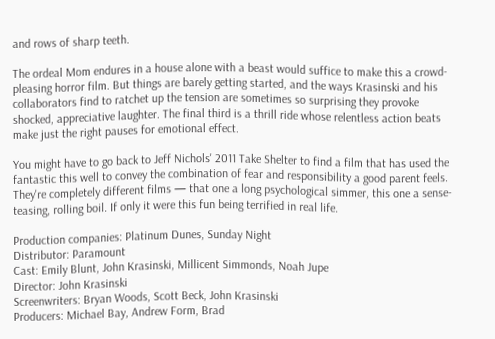and rows of sharp teeth.

The ordeal Mom endures in a house alone with a beast would suffice to make this a crowd-pleasing horror film. But things are barely getting started, and the ways Krasinski and his collaborators find to ratchet up the tension are sometimes so surprising they provoke shocked, appreciative laughter. The final third is a thrill ride whose relentless action beats make just the right pauses for emotional effect.

You might have to go back to Jeff Nichols' 2011 Take Shelter to find a film that has used the fantastic this well to convey the combination of fear and responsibility a good parent feels. They're completely different films — that one a long psychological simmer, this one a sense-teasing, rolling boil. If only it were this fun being terrified in real life.

Production companies: Platinum Dunes, Sunday Night
Distributor: Paramount
Cast: Emily Blunt, John Krasinski, Millicent Simmonds, Noah Jupe
Director: John Krasinski
Screenwriters: Bryan Woods, Scott Beck, John Krasinski
Producers: Michael Bay, Andrew Form, Brad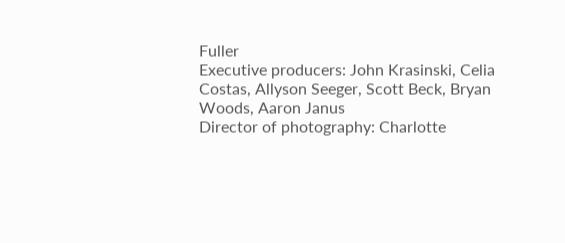Fuller
Executive producers: John Krasinski, Celia Costas, Allyson Seeger, Scott Beck, Bryan Woods, Aaron Janus
Director of photography: Charlotte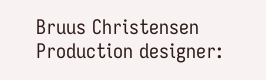Bruus Christensen
Production designer: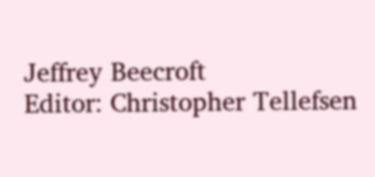Jeffrey Beecroft
Editor: Christopher Tellefsen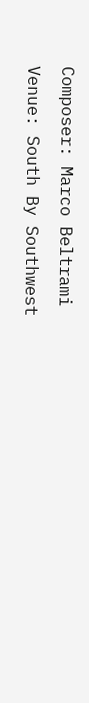Composer: Marco Beltrami
Venue: South By Southwest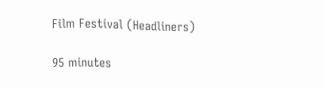Film Festival (Headliners)

95 minutes